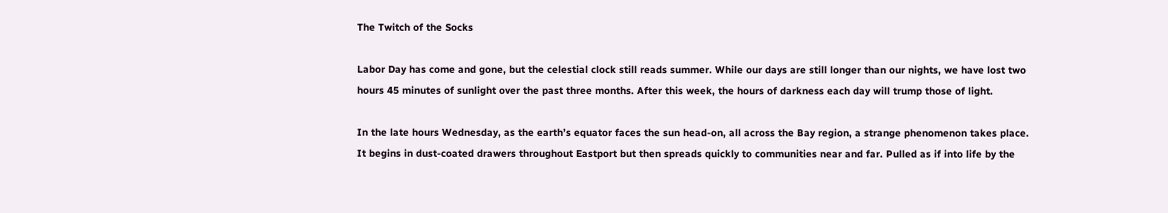The Twitch of the Socks

Labor Day has come and gone, but the celestial clock still reads summer. While our days are still longer than our nights, we have lost two hours 45 minutes of sunlight over the past three months. After this week, the hours of darkness each day will trump those of light.

In the late hours Wednesday, as the earth’s equator faces the sun head-on, all across the Bay region, a strange phenomenon takes place. It begins in dust-coated drawers throughout Eastport but then spreads quickly to communities near and far. Pulled as if into life by the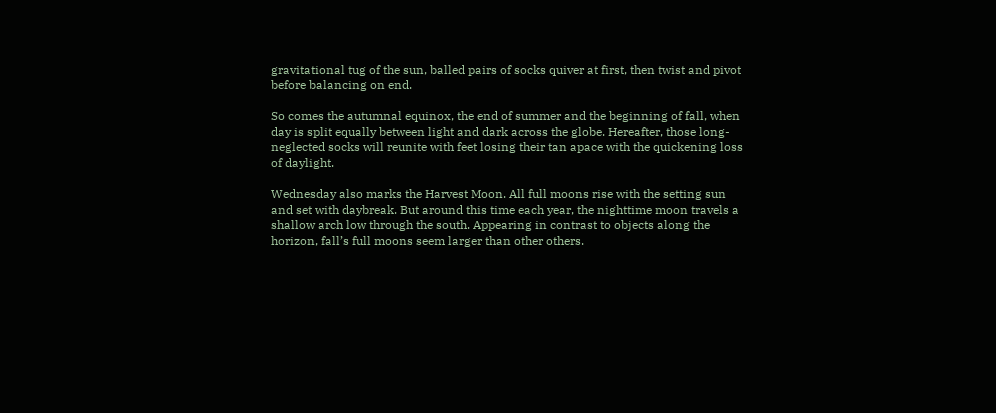gravitational tug of the sun, balled pairs of socks quiver at first, then twist and pivot before balancing on end.

So comes the autumnal equinox, the end of summer and the beginning of fall, when day is split equally between light and dark across the globe. Hereafter, those long-neglected socks will reunite with feet losing their tan apace with the quickening loss of daylight.

Wednesday also marks the Harvest Moon. All full moons rise with the setting sun and set with daybreak. But around this time each year, the nighttime moon travels a shallow arch low through the south. Appearing in contrast to objects along the horizon, fall’s full moons seem larger than other others.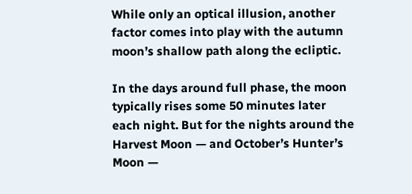While only an optical illusion, another factor comes into play with the autumn moon’s shallow path along the ecliptic.

In the days around full phase, the moon typically rises some 50 minutes later each night. But for the nights around the Harvest Moon — and October’s Hunter’s Moon —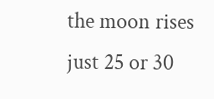the moon rises just 25 or 30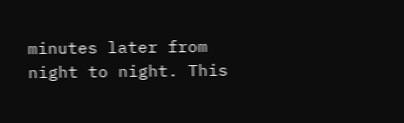minutes later from night to night. This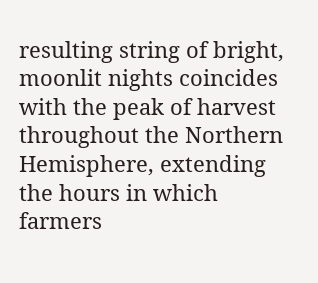resulting string of bright, moonlit nights coincides with the peak of harvest throughout the Northern Hemisphere, extending the hours in which farmers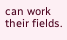can work their fields.